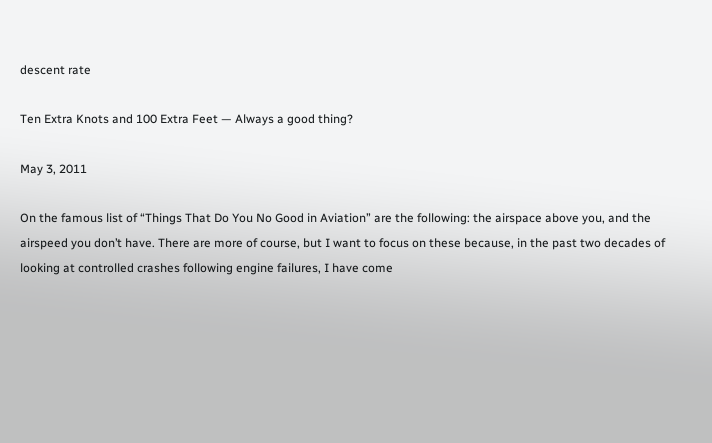descent rate

Ten Extra Knots and 100 Extra Feet — Always a good thing?

May 3, 2011

On the famous list of “Things That Do You No Good in Aviation” are the following: the airspace above you, and the airspeed you don’t have. There are more of course, but I want to focus on these because, in the past two decades of looking at controlled crashes following engine failures, I have come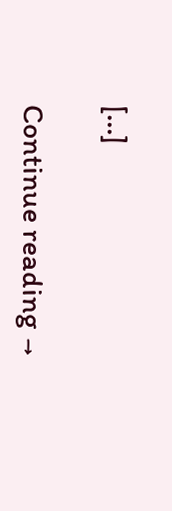[…]

Continue reading →